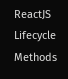ReactJS Lifecycle Methods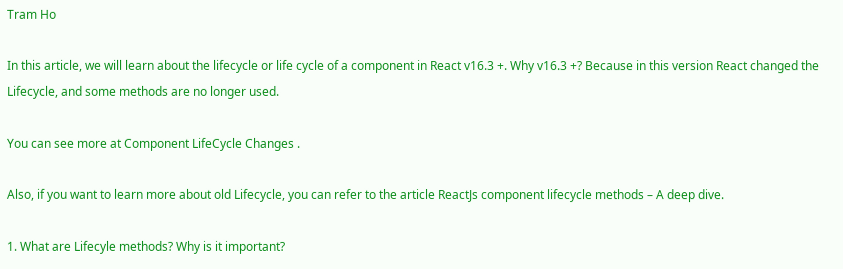Tram Ho

In this article, we will learn about the lifecycle or life cycle of a component in React v16.3 +. Why v16.3 +? Because in this version React changed the Lifecycle, and some methods are no longer used.

You can see more at Component LifeCycle Changes .

Also, if you want to learn more about old Lifecycle, you can refer to the article ReactJs component lifecycle methods – A deep dive.

1. What are Lifecyle methods? Why is it important?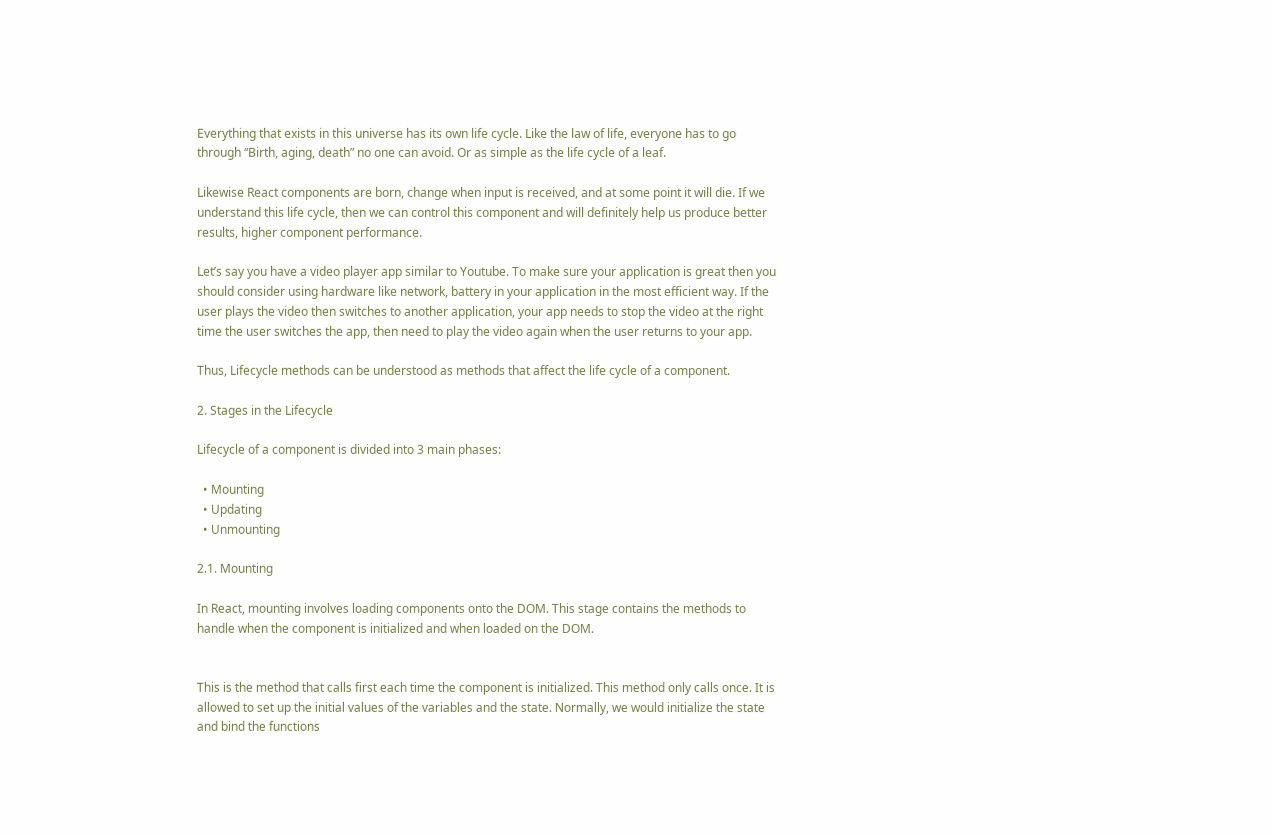Everything that exists in this universe has its own life cycle. Like the law of life, everyone has to go through “Birth, aging, death” no one can avoid. Or as simple as the life cycle of a leaf.

Likewise React components are born, change when input is received, and at some point it will die. If we understand this life cycle, then we can control this component and will definitely help us produce better results, higher component performance.

Let’s say you have a video player app similar to Youtube. To make sure your application is great then you should consider using hardware like network, battery in your application in the most efficient way. If the user plays the video then switches to another application, your app needs to stop the video at the right time the user switches the app, then need to play the video again when the user returns to your app.

Thus, Lifecycle methods can be understood as methods that affect the life cycle of a component.

2. Stages in the Lifecycle

Lifecycle of a component is divided into 3 main phases:

  • Mounting
  • Updating
  • Unmounting

2.1. Mounting

In React, mounting involves loading components onto the DOM. This stage contains the methods to handle when the component is initialized and when loaded on the DOM.


This is the method that calls first each time the component is initialized. This method only calls once. It is allowed to set up the initial values of the variables and the state. Normally, we would initialize the state and bind the functions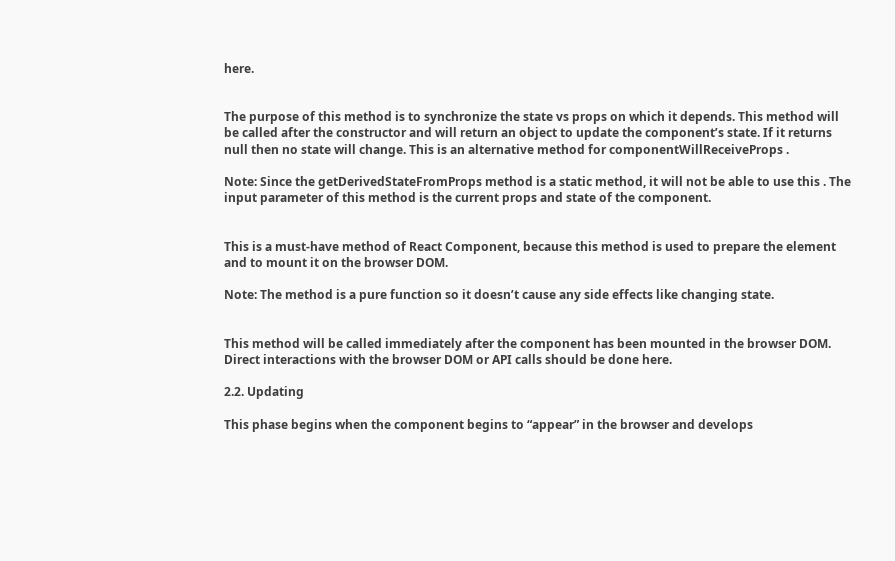here.


The purpose of this method is to synchronize the state vs props on which it depends. This method will be called after the constructor and will return an object to update the component’s state. If it returns null then no state will change. This is an alternative method for componentWillReceiveProps .

Note: Since the getDerivedStateFromProps method is a static method, it will not be able to use this . The input parameter of this method is the current props and state of the component.


This is a must-have method of React Component, because this method is used to prepare the element and to mount it on the browser DOM.

Note: The method is a pure function so it doesn’t cause any side effects like changing state.


This method will be called immediately after the component has been mounted in the browser DOM. Direct interactions with the browser DOM or API calls should be done here.

2.2. Updating

This phase begins when the component begins to “appear” in the browser and develops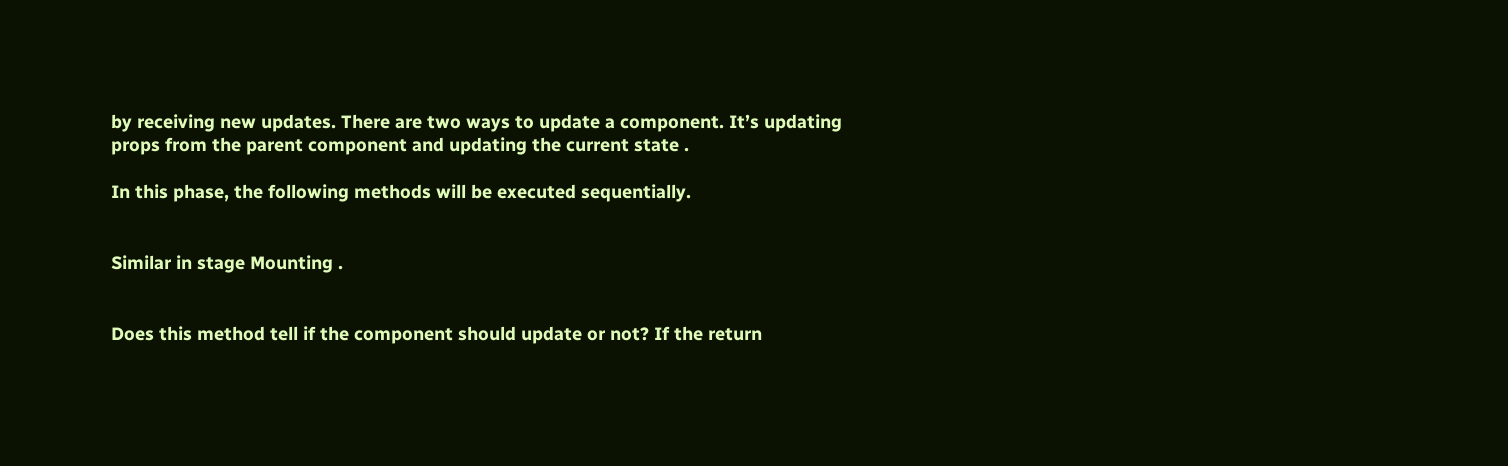by receiving new updates. There are two ways to update a component. It’s updating props from the parent component and updating the current state .

In this phase, the following methods will be executed sequentially.


Similar in stage Mounting .


Does this method tell if the component should update or not? If the return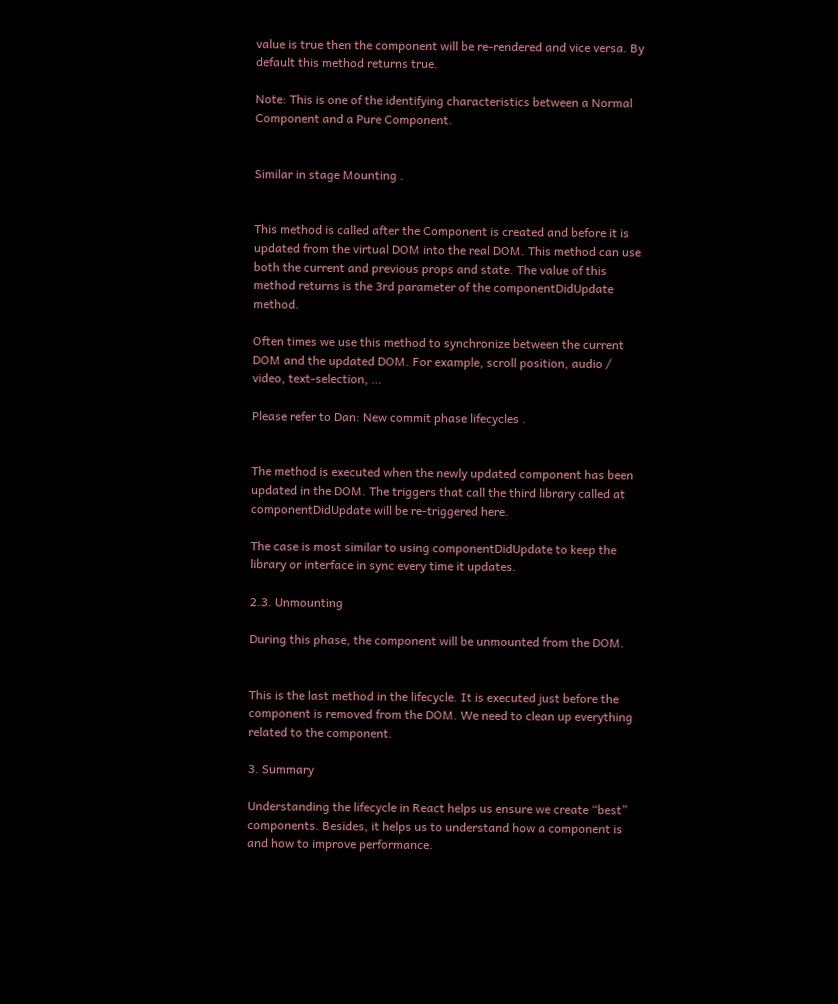value is true then the component will be re-rendered and vice versa. By default this method returns true.

Note: This is one of the identifying characteristics between a Normal Component and a Pure Component.


Similar in stage Mounting .


This method is called after the Component is created and before it is updated from the virtual DOM into the real DOM. This method can use both the current and previous props and state. The value of this method returns is the 3rd parameter of the componentDidUpdate method.

Often times we use this method to synchronize between the current DOM and the updated DOM. For example, scroll position, audio / video, text-selection, …

Please refer to Dan: New commit phase lifecycles .


The method is executed when the newly updated component has been updated in the DOM. The triggers that call the third library called at componentDidUpdate will be re-triggered here.

The case is most similar to using componentDidUpdate to keep the library or interface in sync every time it updates.

2.3. Unmounting

During this phase, the component will be unmounted from the DOM.


This is the last method in the lifecycle. It is executed just before the component is removed from the DOM. We need to clean up everything related to the component.

3. Summary

Understanding the lifecycle in React helps us ensure we create “best” components. Besides, it helps us to understand how a component is and how to improve performance.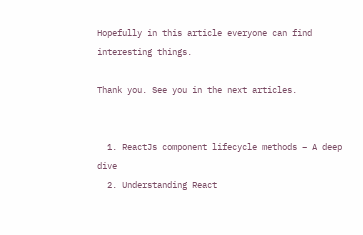Hopefully in this article everyone can find interesting things.

Thank you. See you in the next articles.


  1. ReactJs component lifecycle methods – A deep dive
  2. Understanding React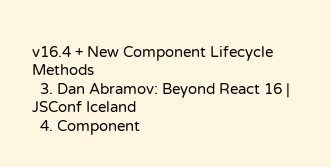v16.4 + New Component Lifecycle Methods
  3. Dan Abramov: Beyond React 16 | JSConf Iceland
  4. Component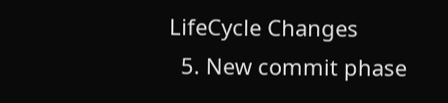LifeCycle Changes
  5. New commit phase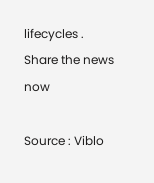lifecycles .
Share the news now

Source : Viblo